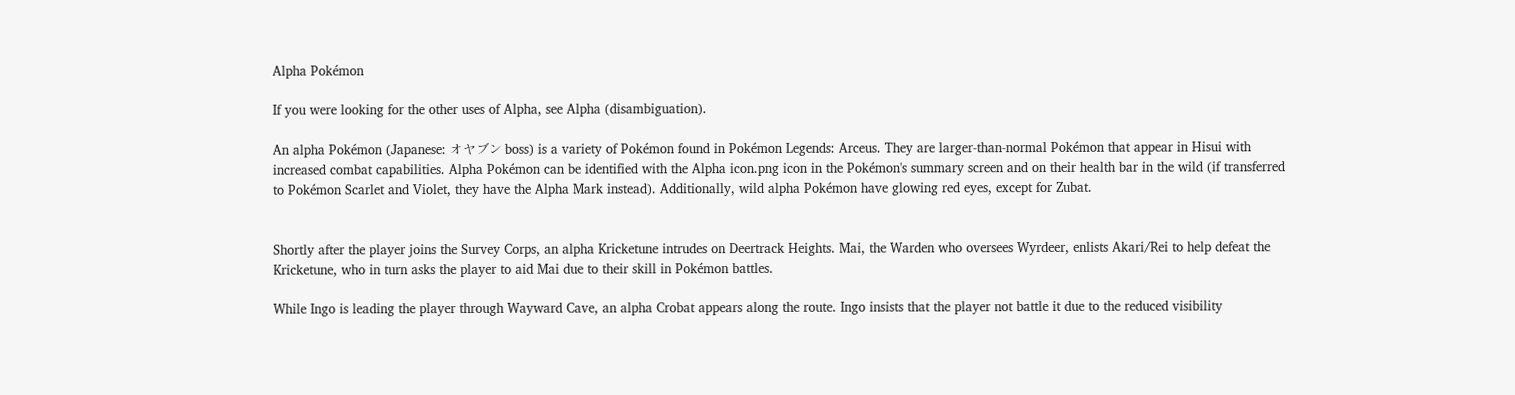Alpha Pokémon

If you were looking for the other uses of Alpha, see Alpha (disambiguation).

An alpha Pokémon (Japanese: オヤブン boss) is a variety of Pokémon found in Pokémon Legends: Arceus. They are larger-than-normal Pokémon that appear in Hisui with increased combat capabilities. Alpha Pokémon can be identified with the Alpha icon.png icon in the Pokémon's summary screen and on their health bar in the wild (if transferred to Pokémon Scarlet and Violet, they have the Alpha Mark instead). Additionally, wild alpha Pokémon have glowing red eyes, except for Zubat.


Shortly after the player joins the Survey Corps, an alpha Kricketune intrudes on Deertrack Heights. Mai, the Warden who oversees Wyrdeer, enlists Akari/Rei to help defeat the Kricketune, who in turn asks the player to aid Mai due to their skill in Pokémon battles.

While Ingo is leading the player through Wayward Cave, an alpha Crobat appears along the route. Ingo insists that the player not battle it due to the reduced visibility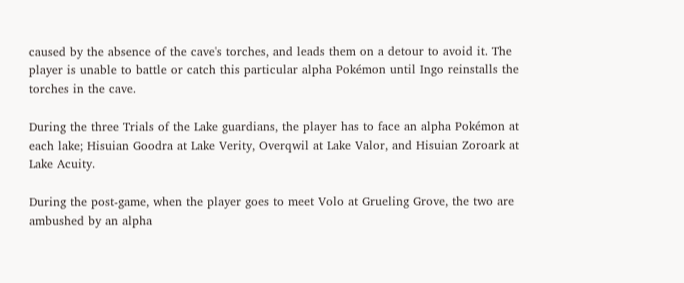caused by the absence of the cave's torches, and leads them on a detour to avoid it. The player is unable to battle or catch this particular alpha Pokémon until Ingo reinstalls the torches in the cave.

During the three Trials of the Lake guardians, the player has to face an alpha Pokémon at each lake; Hisuian Goodra at Lake Verity, Overqwil at Lake Valor, and Hisuian Zoroark at Lake Acuity.

During the post-game, when the player goes to meet Volo at Grueling Grove, the two are ambushed by an alpha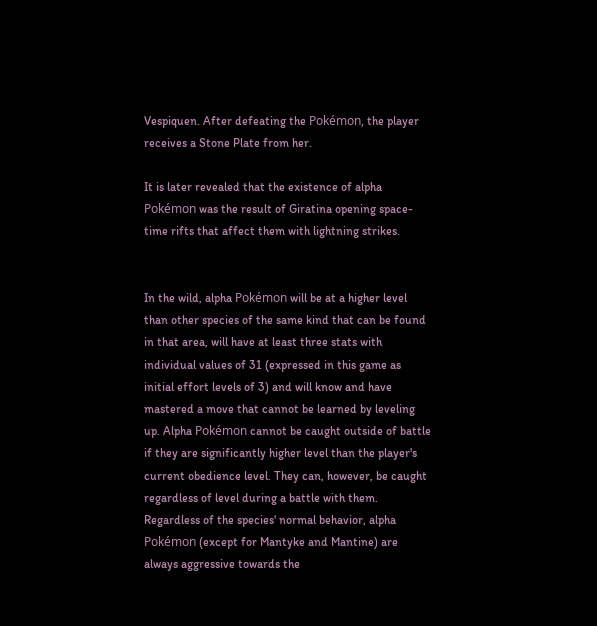Vespiquen. After defeating the Pokémon, the player receives a Stone Plate from her.

It is later revealed that the existence of alpha Pokémon was the result of Giratina opening space-time rifts that affect them with lightning strikes.


In the wild, alpha Pokémon will be at a higher level than other species of the same kind that can be found in that area, will have at least three stats with individual values of 31 (expressed in this game as initial effort levels of 3) and will know and have mastered a move that cannot be learned by leveling up. Alpha Pokémon cannot be caught outside of battle if they are significantly higher level than the player's current obedience level. They can, however, be caught regardless of level during a battle with them. Regardless of the species' normal behavior, alpha Pokémon (except for Mantyke and Mantine) are always aggressive towards the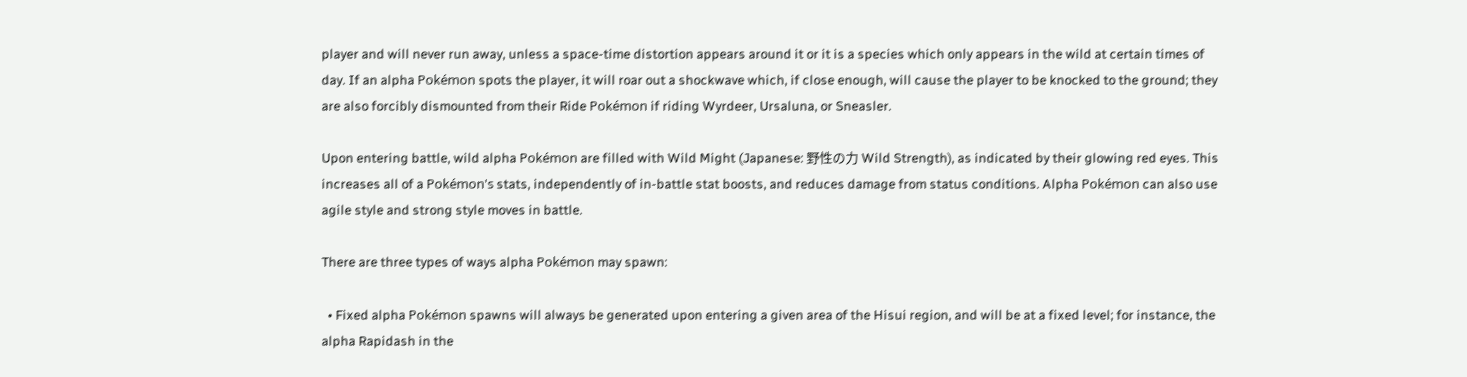player and will never run away, unless a space-time distortion appears around it or it is a species which only appears in the wild at certain times of day. If an alpha Pokémon spots the player, it will roar out a shockwave which, if close enough, will cause the player to be knocked to the ground; they are also forcibly dismounted from their Ride Pokémon if riding Wyrdeer, Ursaluna, or Sneasler.

Upon entering battle, wild alpha Pokémon are filled with Wild Might (Japanese: 野性の力 Wild Strength), as indicated by their glowing red eyes. This increases all of a Pokémon's stats, independently of in-battle stat boosts, and reduces damage from status conditions. Alpha Pokémon can also use agile style and strong style moves in battle.

There are three types of ways alpha Pokémon may spawn:

  • Fixed alpha Pokémon spawns will always be generated upon entering a given area of the Hisui region, and will be at a fixed level; for instance, the alpha Rapidash in the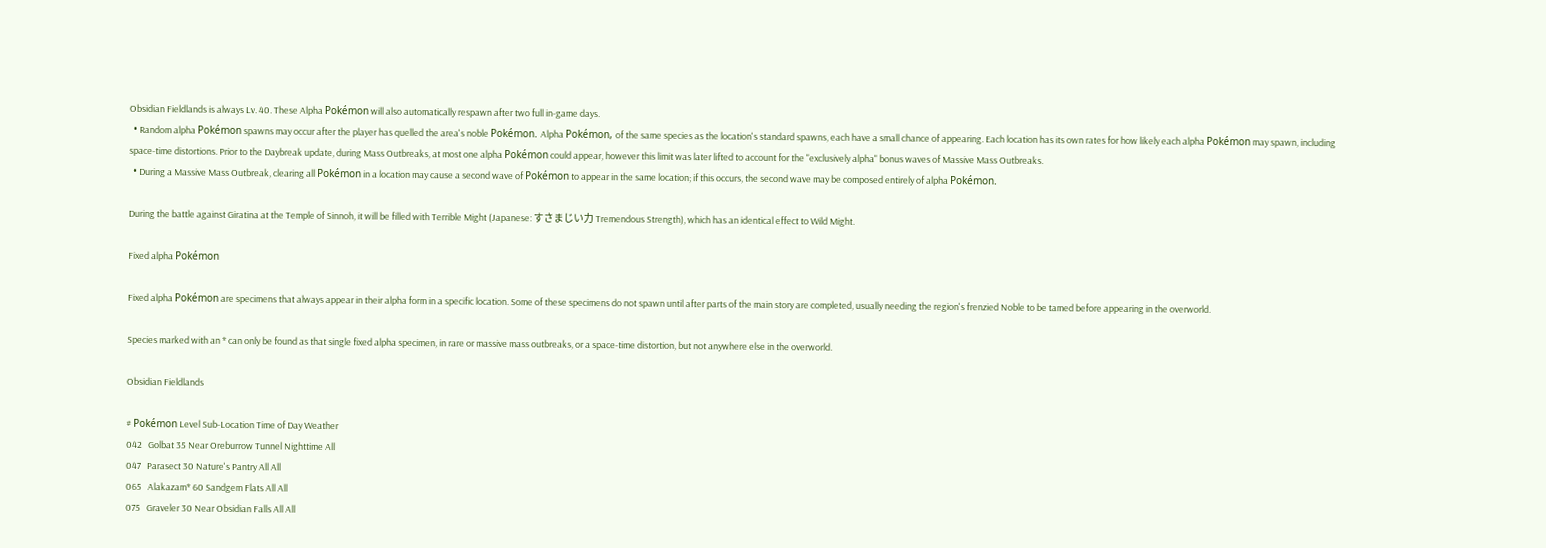Obsidian Fieldlands is always Lv. 40. These Alpha Pokémon will also automatically respawn after two full in-game days.
  • Random alpha Pokémon spawns may occur after the player has quelled the area's noble Pokémon. Alpha Pokémon, of the same species as the location's standard spawns, each have a small chance of appearing. Each location has its own rates for how likely each alpha Pokémon may spawn, including space-time distortions. Prior to the Daybreak update, during Mass Outbreaks, at most one alpha Pokémon could appear, however this limit was later lifted to account for the "exclusively alpha" bonus waves of Massive Mass Outbreaks.
  • During a Massive Mass Outbreak, clearing all Pokémon in a location may cause a second wave of Pokémon to appear in the same location; if this occurs, the second wave may be composed entirely of alpha Pokémon.

During the battle against Giratina at the Temple of Sinnoh, it will be filled with Terrible Might (Japanese: すさまじい力 Tremendous Strength), which has an identical effect to Wild Might.

Fixed alpha Pokémon

Fixed alpha Pokémon are specimens that always appear in their alpha form in a specific location. Some of these specimens do not spawn until after parts of the main story are completed, usually needing the region's frenzied Noble to be tamed before appearing in the overworld.

Species marked with an * can only be found as that single fixed alpha specimen, in rare or massive mass outbreaks, or a space-time distortion, but not anywhere else in the overworld.

Obsidian Fieldlands

# Pokémon Level Sub-Location Time of Day Weather
042   Golbat 35 Near Oreburrow Tunnel Nighttime All
047   Parasect 30 Nature's Pantry All All
065   Alakazam* 60 Sandgem Flats All All
075   Graveler 30 Near Obsidian Falls All All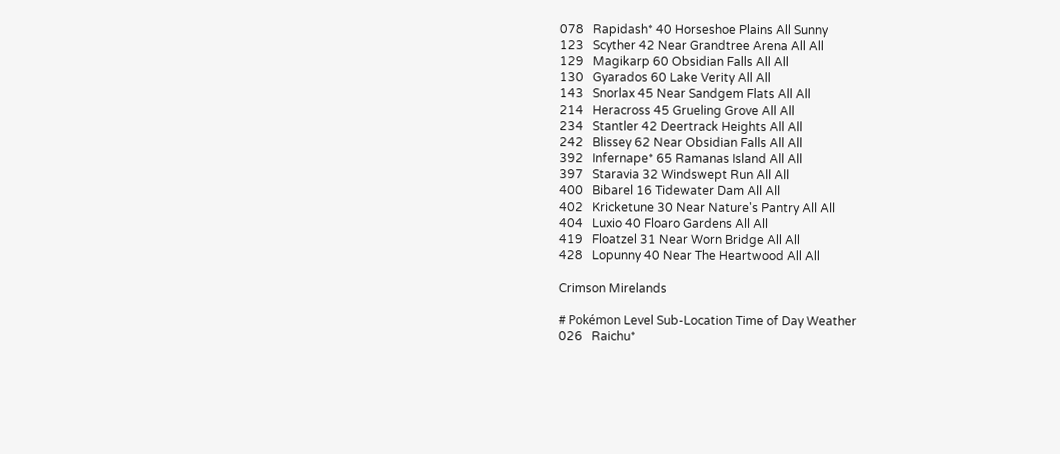078   Rapidash* 40 Horseshoe Plains All Sunny
123   Scyther 42 Near Grandtree Arena All All
129   Magikarp 60 Obsidian Falls All All
130   Gyarados 60 Lake Verity All All
143   Snorlax 45 Near Sandgem Flats All All
214   Heracross 45 Grueling Grove All All
234   Stantler 42 Deertrack Heights All All
242   Blissey 62 Near Obsidian Falls All All
392   Infernape* 65 Ramanas Island All All
397   Staravia 32 Windswept Run All All
400   Bibarel 16 Tidewater Dam All All
402   Kricketune 30 Near Nature's Pantry All All
404   Luxio 40 Floaro Gardens All All
419   Floatzel 31 Near Worn Bridge All All
428   Lopunny 40 Near The Heartwood All All

Crimson Mirelands

# Pokémon Level Sub-Location Time of Day Weather
026   Raichu*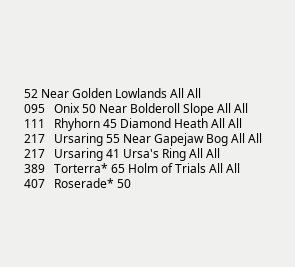52 Near Golden Lowlands All All
095   Onix 50 Near Bolderoll Slope All All
111   Rhyhorn 45 Diamond Heath All All
217   Ursaring 55 Near Gapejaw Bog All All
217   Ursaring 41 Ursa's Ring All All
389   Torterra* 65 Holm of Trials All All
407   Roserade* 50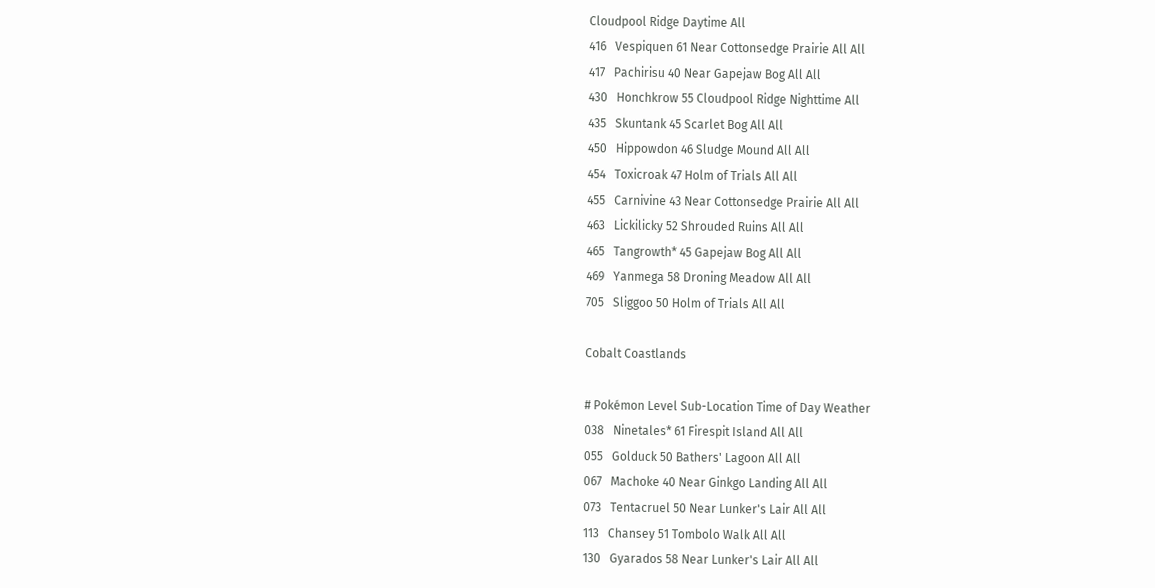Cloudpool Ridge Daytime All
416   Vespiquen 61 Near Cottonsedge Prairie All All
417   Pachirisu 40 Near Gapejaw Bog All All
430   Honchkrow 55 Cloudpool Ridge Nighttime All
435   Skuntank 45 Scarlet Bog All All
450   Hippowdon 46 Sludge Mound All All
454   Toxicroak 47 Holm of Trials All All
455   Carnivine 43 Near Cottonsedge Prairie All All
463   Lickilicky 52 Shrouded Ruins All All
465   Tangrowth* 45 Gapejaw Bog All All
469   Yanmega 58 Droning Meadow All All
705   Sliggoo 50 Holm of Trials All All

Cobalt Coastlands

# Pokémon Level Sub-Location Time of Day Weather
038   Ninetales* 61 Firespit Island All All
055   Golduck 50 Bathers' Lagoon All All
067   Machoke 40 Near Ginkgo Landing All All
073   Tentacruel 50 Near Lunker's Lair All All
113   Chansey 51 Tombolo Walk All All
130   Gyarados 58 Near Lunker's Lair All All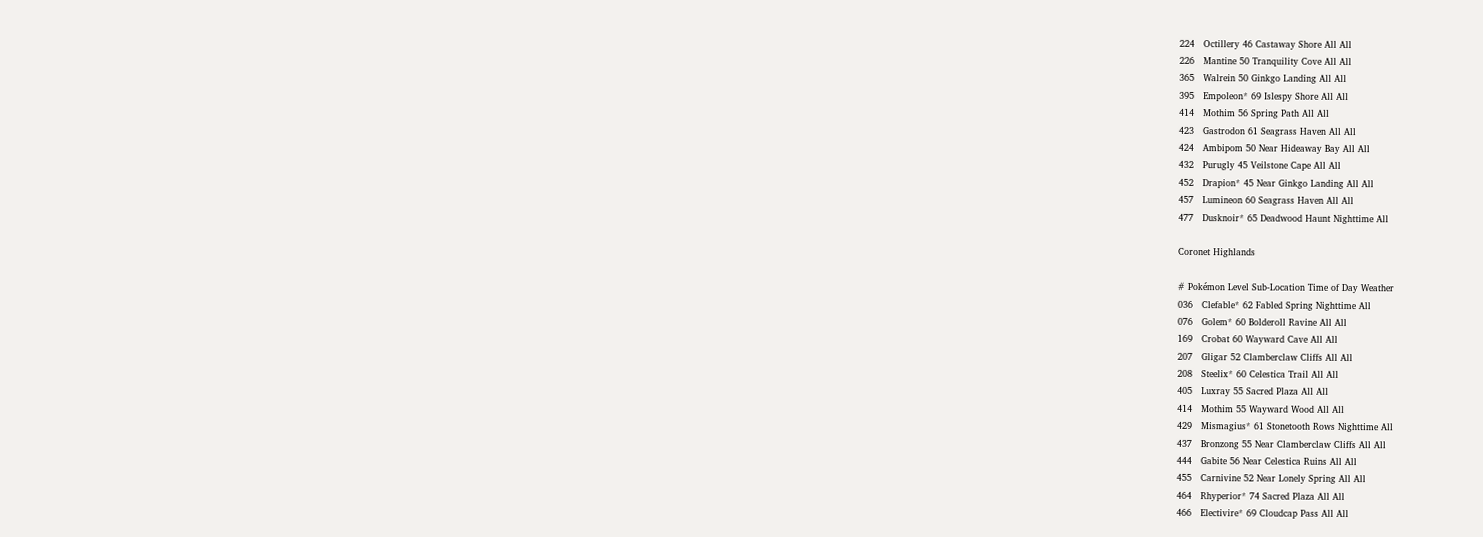224   Octillery 46 Castaway Shore All All
226   Mantine 50 Tranquility Cove All All
365   Walrein 50 Ginkgo Landing All All
395   Empoleon* 69 Islespy Shore All All
414   Mothim 56 Spring Path All All
423   Gastrodon 61 Seagrass Haven All All
424   Ambipom 50 Near Hideaway Bay All All
432   Purugly 45 Veilstone Cape All All
452   Drapion* 45 Near Ginkgo Landing All All
457   Lumineon 60 Seagrass Haven All All
477   Dusknoir* 65 Deadwood Haunt Nighttime All

Coronet Highlands

# Pokémon Level Sub-Location Time of Day Weather
036   Clefable* 62 Fabled Spring Nighttime All
076   Golem* 60 Bolderoll Ravine All All
169   Crobat 60 Wayward Cave All All
207   Gligar 52 Clamberclaw Cliffs All All
208   Steelix* 60 Celestica Trail All All
405   Luxray 55 Sacred Plaza All All
414   Mothim 55 Wayward Wood All All
429   Mismagius* 61 Stonetooth Rows Nighttime All
437   Bronzong 55 Near Clamberclaw Cliffs All All
444   Gabite 56 Near Celestica Ruins All All
455   Carnivine 52 Near Lonely Spring All All
464   Rhyperior* 74 Sacred Plaza All All
466   Electivire* 69 Cloudcap Pass All All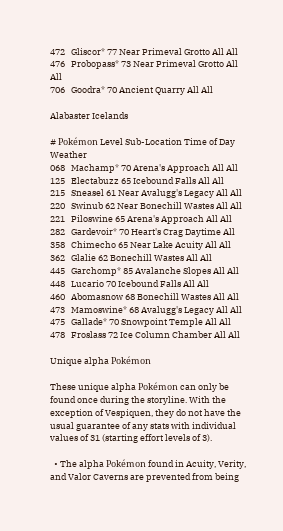472   Gliscor* 77 Near Primeval Grotto All All
476   Probopass* 73 Near Primeval Grotto All All
706   Goodra* 70 Ancient Quarry All All

Alabaster Icelands

# Pokémon Level Sub-Location Time of Day Weather
068   Machamp* 70 Arena's Approach All All
125   Electabuzz 65 Icebound Falls All All
215   Sneasel 61 Near Avalugg's Legacy All All
220   Swinub 62 Near Bonechill Wastes All All
221   Piloswine 65 Arena's Approach All All
282   Gardevoir* 70 Heart's Crag Daytime All
358   Chimecho 65 Near Lake Acuity All All
362   Glalie 62 Bonechill Wastes All All
445   Garchomp* 85 Avalanche Slopes All All
448   Lucario 70 Icebound Falls All All
460   Abomasnow 68 Bonechill Wastes All All
473   Mamoswine* 68 Avalugg's Legacy All All
475   Gallade* 70 Snowpoint Temple All All
478   Froslass 72 Ice Column Chamber All All

Unique alpha Pokémon

These unique alpha Pokémon can only be found once during the storyline. With the exception of Vespiquen, they do not have the usual guarantee of any stats with individual values of 31 (starting effort levels of 3).

  • The alpha Pokémon found in Acuity, Verity, and Valor Caverns are prevented from being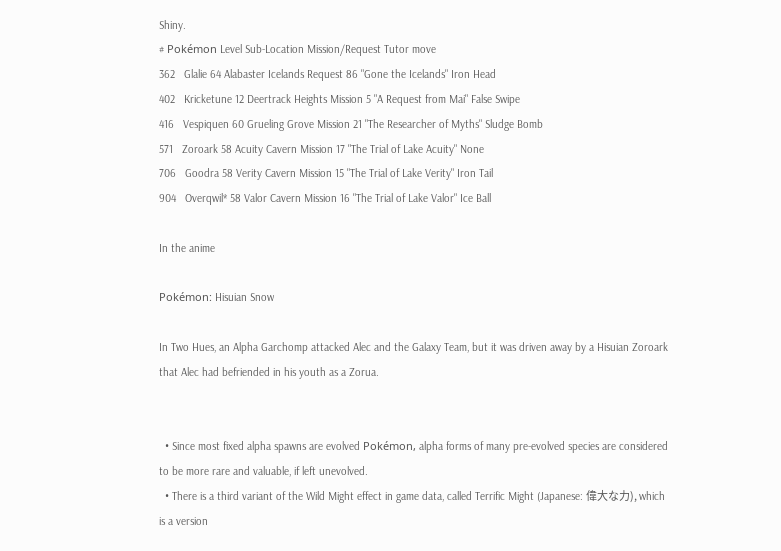Shiny.
# Pokémon Level Sub-Location Mission/Request Tutor move
362   Glalie 64 Alabaster Icelands Request 86 "Gone the Icelands" Iron Head
402   Kricketune 12 Deertrack Heights Mission 5 "A Request from Mai" False Swipe
416   Vespiquen 60 Grueling Grove Mission 21 "The Researcher of Myths" Sludge Bomb
571   Zoroark 58 Acuity Cavern Mission 17 "The Trial of Lake Acuity" None
706   Goodra 58 Verity Cavern Mission 15 "The Trial of Lake Verity" Iron Tail
904   Overqwil* 58 Valor Cavern Mission 16 "The Trial of Lake Valor" Ice Ball

In the anime

Pokémon: Hisuian Snow

In Two Hues, an Alpha Garchomp attacked Alec and the Galaxy Team, but it was driven away by a Hisuian Zoroark that Alec had befriended in his youth as a Zorua.


  • Since most fixed alpha spawns are evolved Pokémon, alpha forms of many pre-evolved species are considered to be more rare and valuable, if left unevolved.
  • There is a third variant of the Wild Might effect in game data, called Terrific Might (Japanese: 偉大な力), which is a version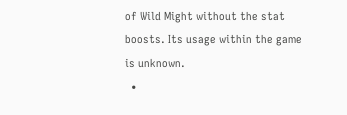of Wild Might without the stat boosts. Its usage within the game is unknown.
  •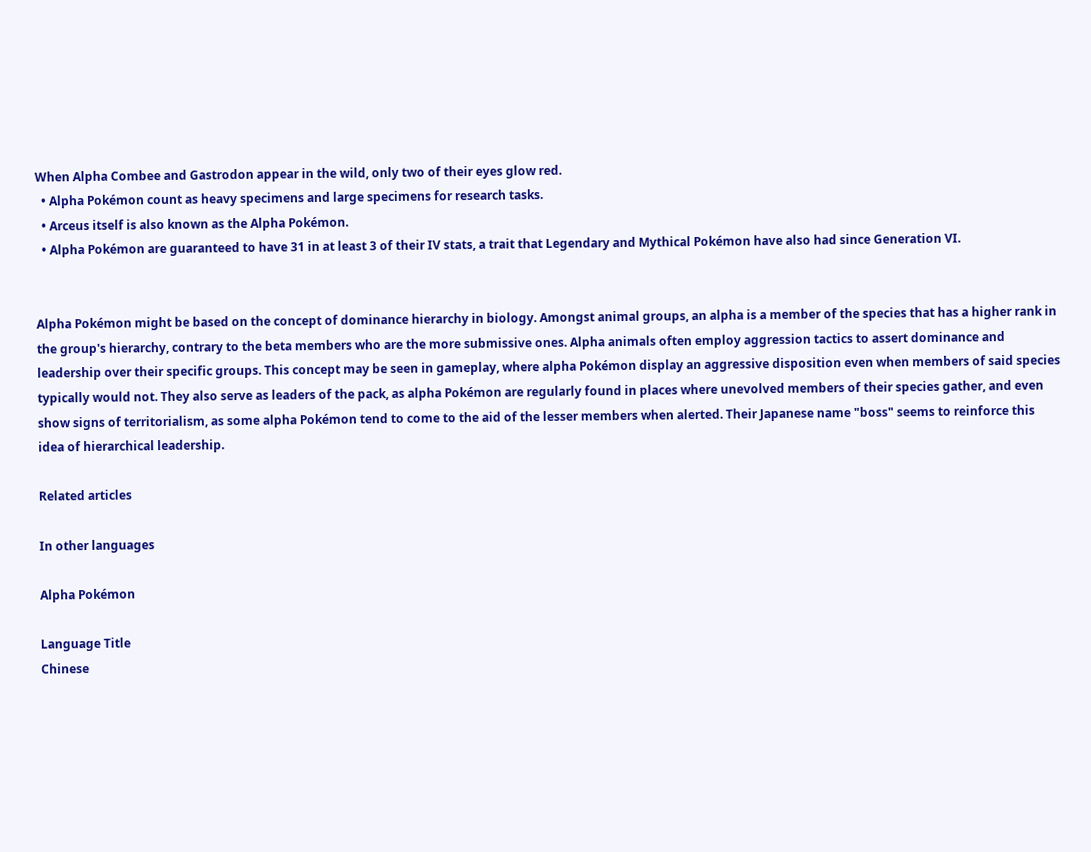When Alpha Combee and Gastrodon appear in the wild, only two of their eyes glow red.
  • Alpha Pokémon count as heavy specimens and large specimens for research tasks.
  • Arceus itself is also known as the Alpha Pokémon.
  • Alpha Pokémon are guaranteed to have 31 in at least 3 of their IV stats, a trait that Legendary and Mythical Pokémon have also had since Generation VI.


Alpha Pokémon might be based on the concept of dominance hierarchy in biology. Amongst animal groups, an alpha is a member of the species that has a higher rank in the group's hierarchy, contrary to the beta members who are the more submissive ones. Alpha animals often employ aggression tactics to assert dominance and leadership over their specific groups. This concept may be seen in gameplay, where alpha Pokémon display an aggressive disposition even when members of said species typically would not. They also serve as leaders of the pack, as alpha Pokémon are regularly found in places where unevolved members of their species gather, and even show signs of territorialism, as some alpha Pokémon tend to come to the aid of the lesser members when alerted. Their Japanese name "boss" seems to reinforce this idea of hierarchical leadership.

Related articles

In other languages

Alpha Pokémon

Language Title
Chinese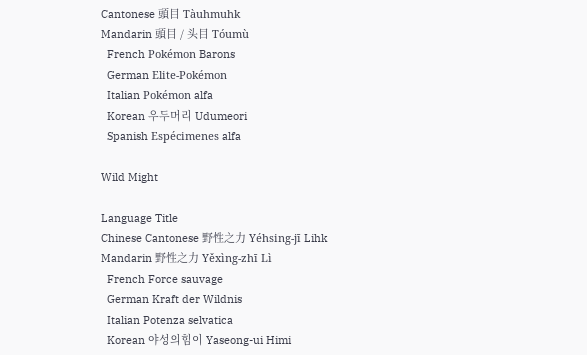Cantonese 頭目 Tàuhmuhk
Mandarin 頭目 / 头目 Tóumù
  French Pokémon Barons
  German Elite-Pokémon
  Italian Pokémon alfa
  Korean 우두머리 Udumeori
  Spanish Espécimenes alfa

Wild Might

Language Title
Chinese Cantonese 野性之力 Yéhsing-jī Lihk
Mandarin 野性之力 Yěxìng-zhī Lì
  French Force sauvage
  German Kraft der Wildnis
  Italian Potenza selvatica
  Korean 야성의힘이 Yaseong-ui Himi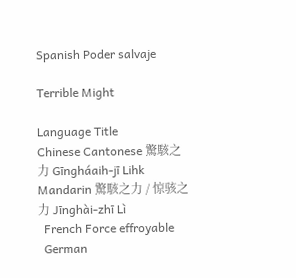Spanish Poder salvaje

Terrible Might

Language Title
Chinese Cantonese 驚駭之力 Gīngháaih-jī Lihk
Mandarin 驚駭之力 / 惊骇之力 Jīnghài-zhī Lì
  French Force effroyable
  German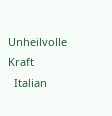Unheilvolle Kraft
  Italian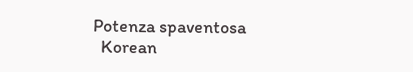Potenza spaventosa
  Korean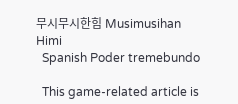무시무시한힘 Musimusihan Himi
  Spanish Poder tremebundo

  This game-related article is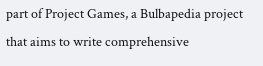part of Project Games, a Bulbapedia project that aims to write comprehensive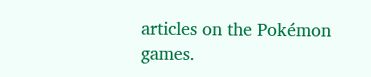articles on the Pokémon games.